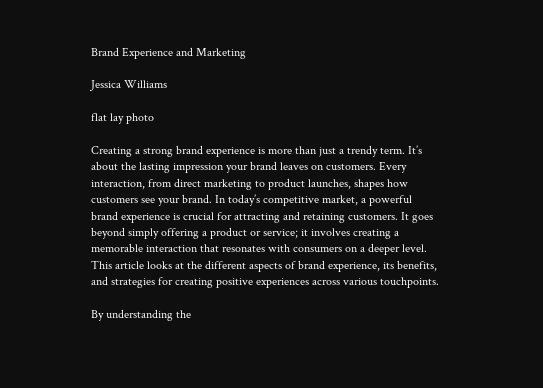Brand Experience and Marketing

Jessica Williams

flat lay photo

Creating a strong brand experience is more than just a trendy term. It’s about the lasting impression your brand leaves on customers. Every interaction, from direct marketing to product launches, shapes how customers see your brand. In today’s competitive market, a powerful brand experience is crucial for attracting and retaining customers. It goes beyond simply offering a product or service; it involves creating a memorable interaction that resonates with consumers on a deeper level. This article looks at the different aspects of brand experience, its benefits, and strategies for creating positive experiences across various touchpoints.

By understanding the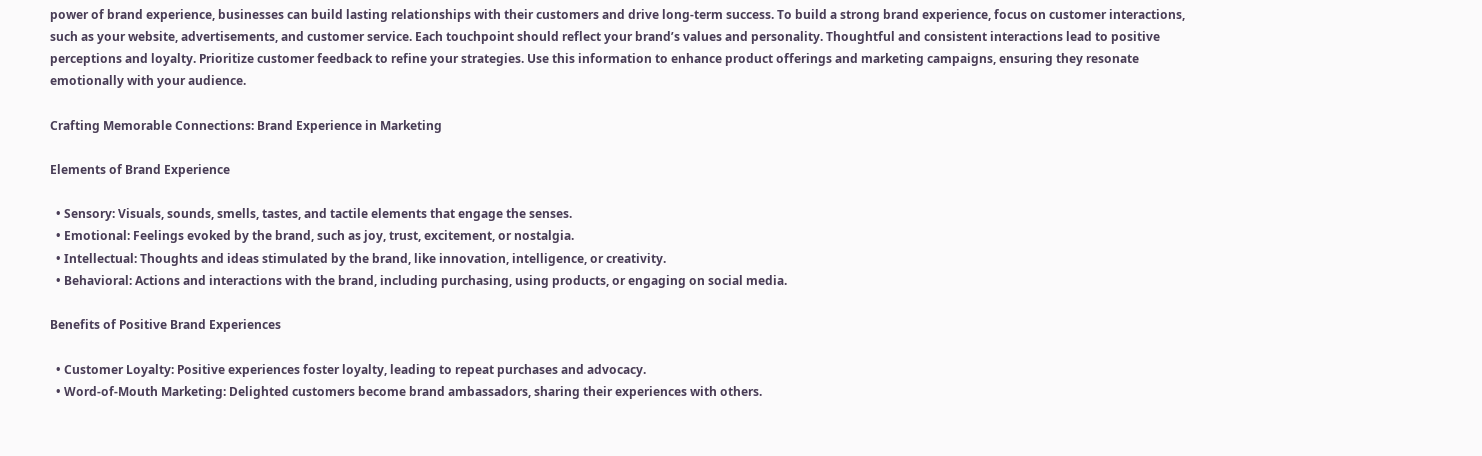power of brand experience, businesses can build lasting relationships with their customers and drive long-term success. To build a strong brand experience, focus on customer interactions, such as your website, advertisements, and customer service. Each touchpoint should reflect your brand’s values and personality. Thoughtful and consistent interactions lead to positive perceptions and loyalty. Prioritize customer feedback to refine your strategies. Use this information to enhance product offerings and marketing campaigns, ensuring they resonate emotionally with your audience.

Crafting Memorable Connections: Brand Experience in Marketing

Elements of Brand Experience

  • Sensory: Visuals, sounds, smells, tastes, and tactile elements that engage the senses.
  • Emotional: Feelings evoked by the brand, such as joy, trust, excitement, or nostalgia.
  • Intellectual: Thoughts and ideas stimulated by the brand, like innovation, intelligence, or creativity.
  • Behavioral: Actions and interactions with the brand, including purchasing, using products, or engaging on social media.

Benefits of Positive Brand Experiences

  • Customer Loyalty: Positive experiences foster loyalty, leading to repeat purchases and advocacy.
  • Word-of-Mouth Marketing: Delighted customers become brand ambassadors, sharing their experiences with others.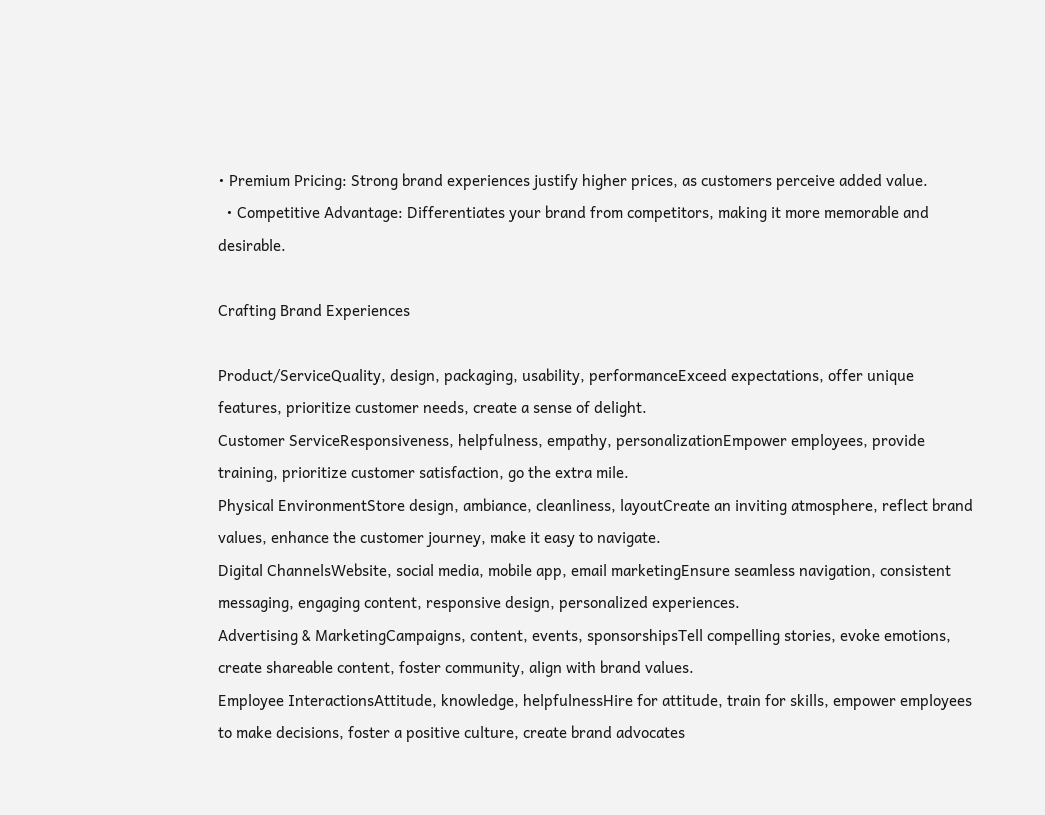• Premium Pricing: Strong brand experiences justify higher prices, as customers perceive added value.
  • Competitive Advantage: Differentiates your brand from competitors, making it more memorable and desirable.

Crafting Brand Experiences

Product/ServiceQuality, design, packaging, usability, performanceExceed expectations, offer unique features, prioritize customer needs, create a sense of delight.
Customer ServiceResponsiveness, helpfulness, empathy, personalizationEmpower employees, provide training, prioritize customer satisfaction, go the extra mile.
Physical EnvironmentStore design, ambiance, cleanliness, layoutCreate an inviting atmosphere, reflect brand values, enhance the customer journey, make it easy to navigate.
Digital ChannelsWebsite, social media, mobile app, email marketingEnsure seamless navigation, consistent messaging, engaging content, responsive design, personalized experiences.
Advertising & MarketingCampaigns, content, events, sponsorshipsTell compelling stories, evoke emotions, create shareable content, foster community, align with brand values.
Employee InteractionsAttitude, knowledge, helpfulnessHire for attitude, train for skills, empower employees to make decisions, foster a positive culture, create brand advocates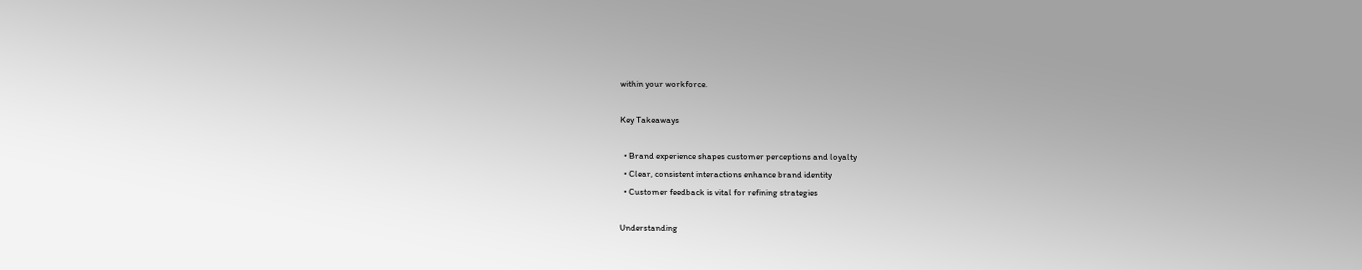within your workforce.

Key Takeaways

  • Brand experience shapes customer perceptions and loyalty
  • Clear, consistent interactions enhance brand identity
  • Customer feedback is vital for refining strategies

Understanding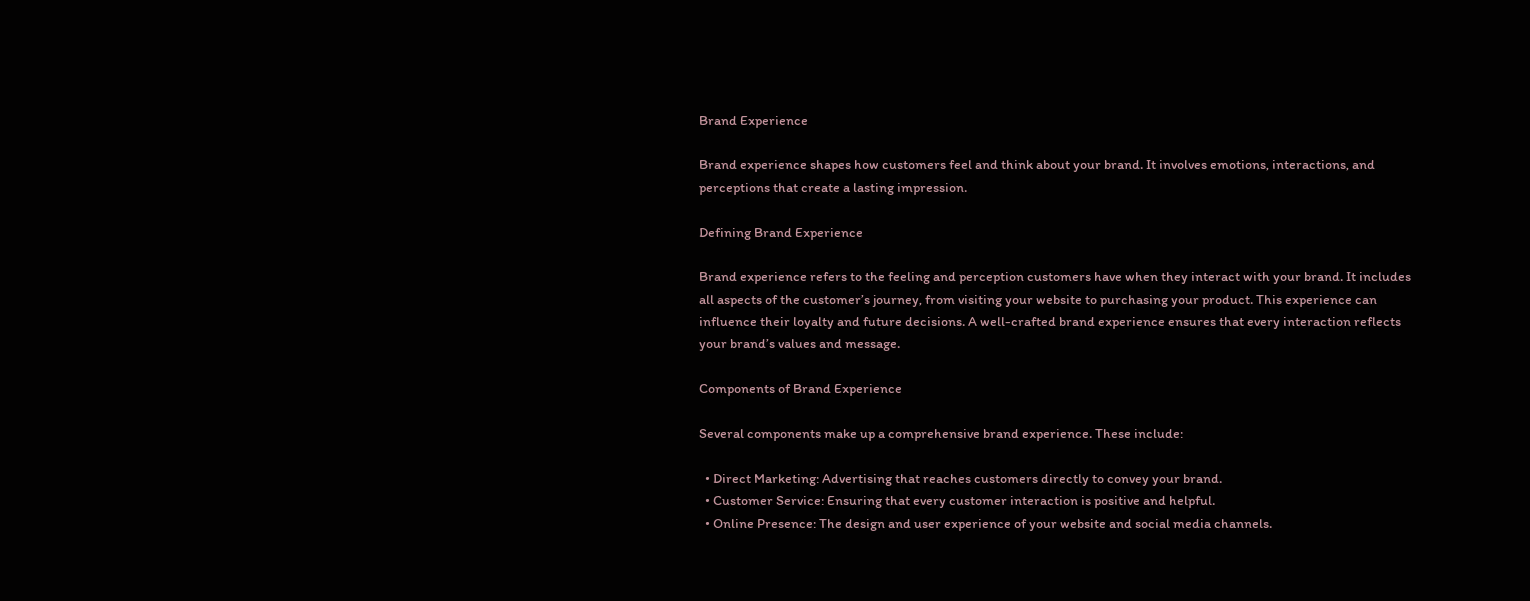Brand Experience

Brand experience shapes how customers feel and think about your brand. It involves emotions, interactions, and perceptions that create a lasting impression.

Defining Brand Experience

Brand experience refers to the feeling and perception customers have when they interact with your brand. It includes all aspects of the customer’s journey, from visiting your website to purchasing your product. This experience can influence their loyalty and future decisions. A well-crafted brand experience ensures that every interaction reflects your brand’s values and message.

Components of Brand Experience

Several components make up a comprehensive brand experience. These include:

  • Direct Marketing: Advertising that reaches customers directly to convey your brand.
  • Customer Service: Ensuring that every customer interaction is positive and helpful.
  • Online Presence: The design and user experience of your website and social media channels.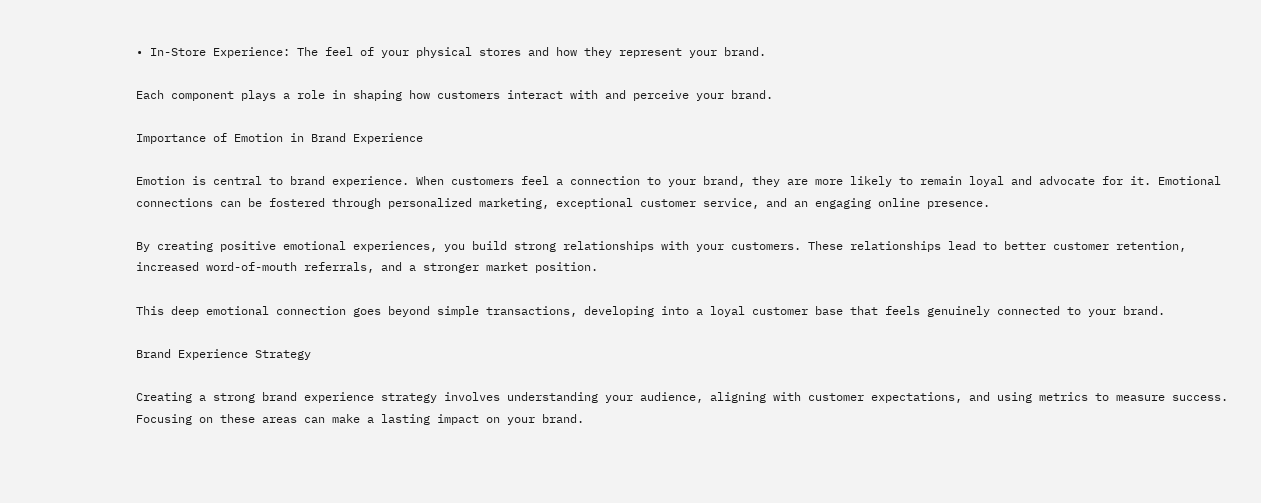• In-Store Experience: The feel of your physical stores and how they represent your brand.

Each component plays a role in shaping how customers interact with and perceive your brand.

Importance of Emotion in Brand Experience

Emotion is central to brand experience. When customers feel a connection to your brand, they are more likely to remain loyal and advocate for it. Emotional connections can be fostered through personalized marketing, exceptional customer service, and an engaging online presence.

By creating positive emotional experiences, you build strong relationships with your customers. These relationships lead to better customer retention, increased word-of-mouth referrals, and a stronger market position.

This deep emotional connection goes beyond simple transactions, developing into a loyal customer base that feels genuinely connected to your brand.

Brand Experience Strategy

Creating a strong brand experience strategy involves understanding your audience, aligning with customer expectations, and using metrics to measure success. Focusing on these areas can make a lasting impact on your brand.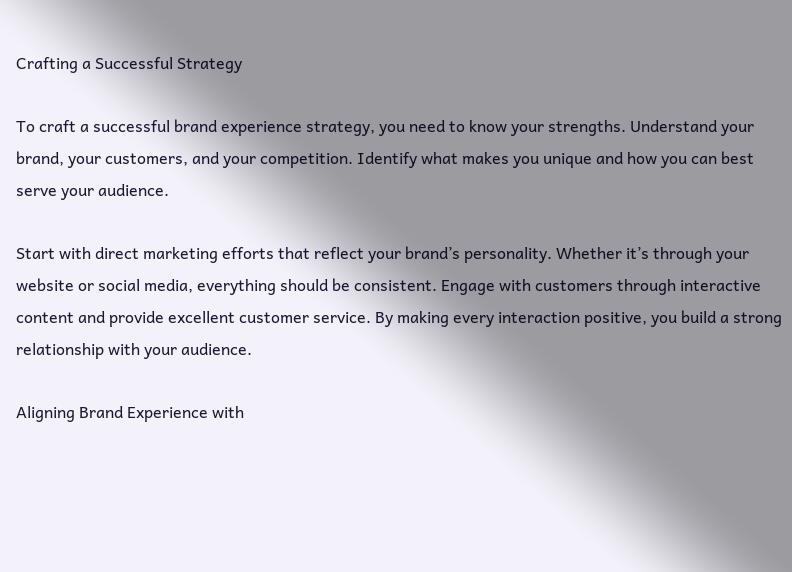Crafting a Successful Strategy

To craft a successful brand experience strategy, you need to know your strengths. Understand your brand, your customers, and your competition. Identify what makes you unique and how you can best serve your audience.

Start with direct marketing efforts that reflect your brand’s personality. Whether it’s through your website or social media, everything should be consistent. Engage with customers through interactive content and provide excellent customer service. By making every interaction positive, you build a strong relationship with your audience.

Aligning Brand Experience with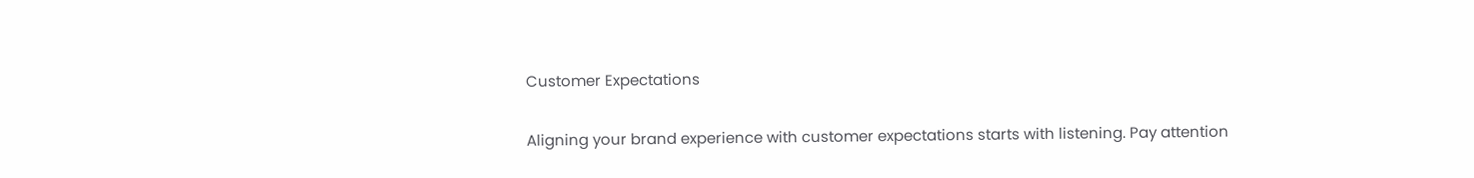Customer Expectations

Aligning your brand experience with customer expectations starts with listening. Pay attention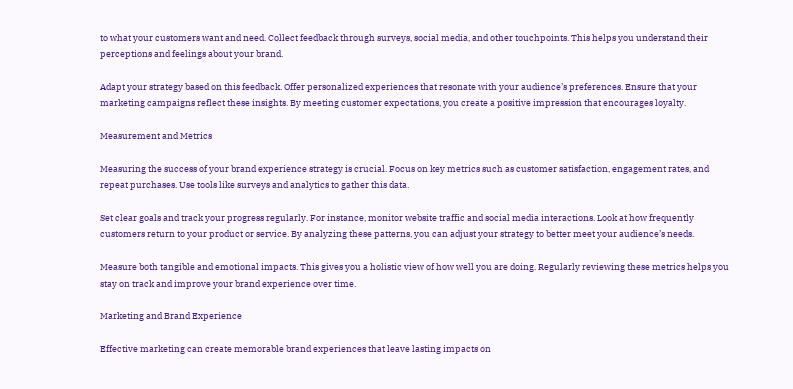to what your customers want and need. Collect feedback through surveys, social media, and other touchpoints. This helps you understand their perceptions and feelings about your brand.

Adapt your strategy based on this feedback. Offer personalized experiences that resonate with your audience’s preferences. Ensure that your marketing campaigns reflect these insights. By meeting customer expectations, you create a positive impression that encourages loyalty.

Measurement and Metrics

Measuring the success of your brand experience strategy is crucial. Focus on key metrics such as customer satisfaction, engagement rates, and repeat purchases. Use tools like surveys and analytics to gather this data.

Set clear goals and track your progress regularly. For instance, monitor website traffic and social media interactions. Look at how frequently customers return to your product or service. By analyzing these patterns, you can adjust your strategy to better meet your audience’s needs.

Measure both tangible and emotional impacts. This gives you a holistic view of how well you are doing. Regularly reviewing these metrics helps you stay on track and improve your brand experience over time.

Marketing and Brand Experience

Effective marketing can create memorable brand experiences that leave lasting impacts on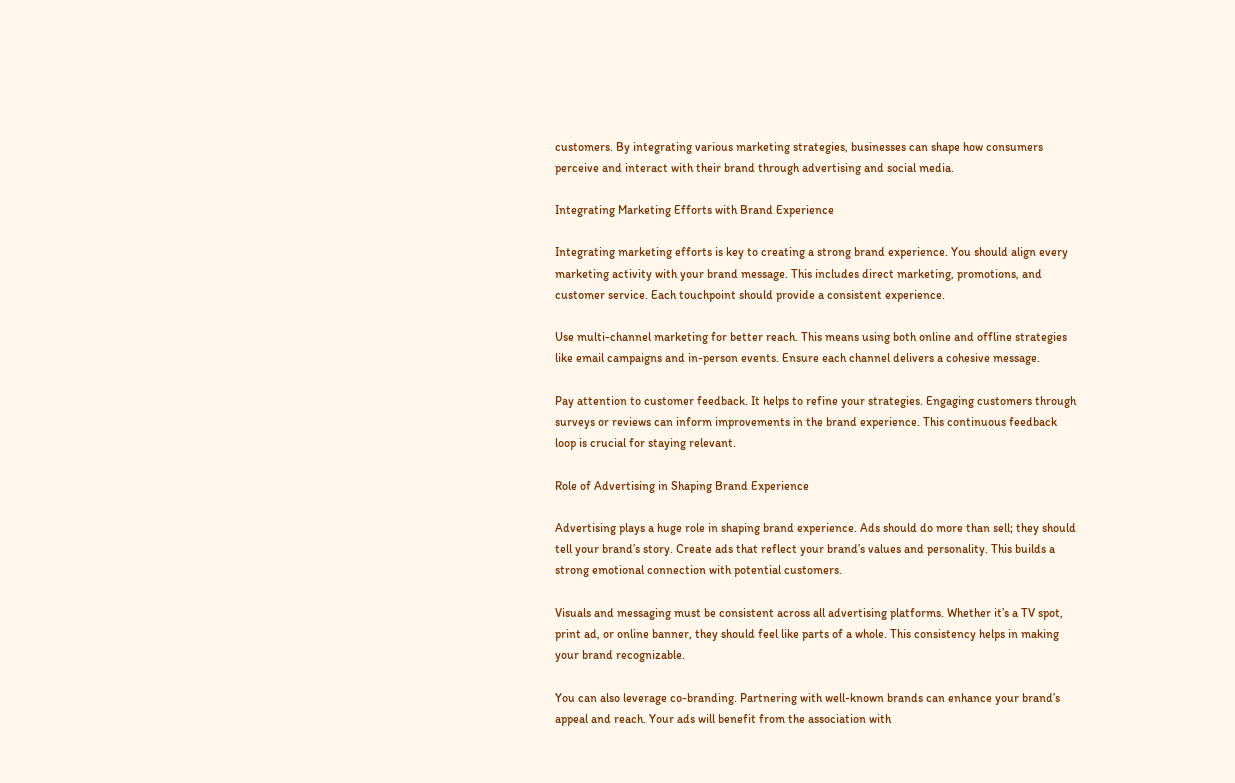customers. By integrating various marketing strategies, businesses can shape how consumers perceive and interact with their brand through advertising and social media.

Integrating Marketing Efforts with Brand Experience

Integrating marketing efforts is key to creating a strong brand experience. You should align every marketing activity with your brand message. This includes direct marketing, promotions, and customer service. Each touchpoint should provide a consistent experience.

Use multi-channel marketing for better reach. This means using both online and offline strategies like email campaigns and in-person events. Ensure each channel delivers a cohesive message.

Pay attention to customer feedback. It helps to refine your strategies. Engaging customers through surveys or reviews can inform improvements in the brand experience. This continuous feedback loop is crucial for staying relevant.

Role of Advertising in Shaping Brand Experience

Advertising plays a huge role in shaping brand experience. Ads should do more than sell; they should tell your brand’s story. Create ads that reflect your brand’s values and personality. This builds a strong emotional connection with potential customers.

Visuals and messaging must be consistent across all advertising platforms. Whether it’s a TV spot, print ad, or online banner, they should feel like parts of a whole. This consistency helps in making your brand recognizable.

You can also leverage co-branding. Partnering with well-known brands can enhance your brand’s appeal and reach. Your ads will benefit from the association with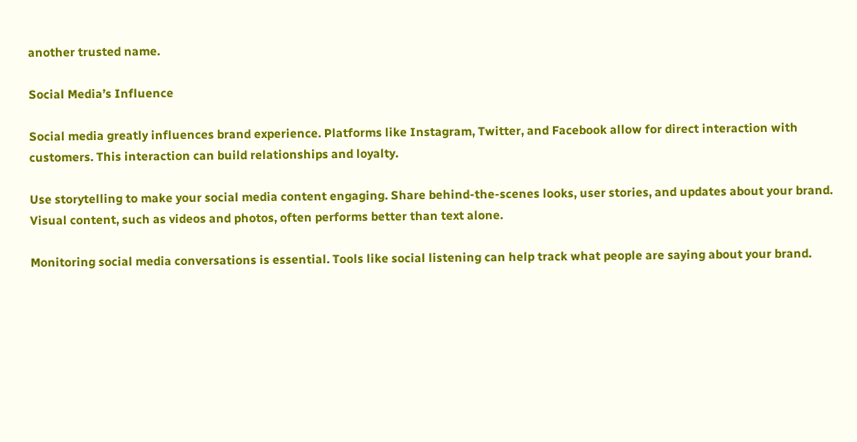another trusted name.

Social Media’s Influence

Social media greatly influences brand experience. Platforms like Instagram, Twitter, and Facebook allow for direct interaction with customers. This interaction can build relationships and loyalty.

Use storytelling to make your social media content engaging. Share behind-the-scenes looks, user stories, and updates about your brand. Visual content, such as videos and photos, often performs better than text alone.

Monitoring social media conversations is essential. Tools like social listening can help track what people are saying about your brand.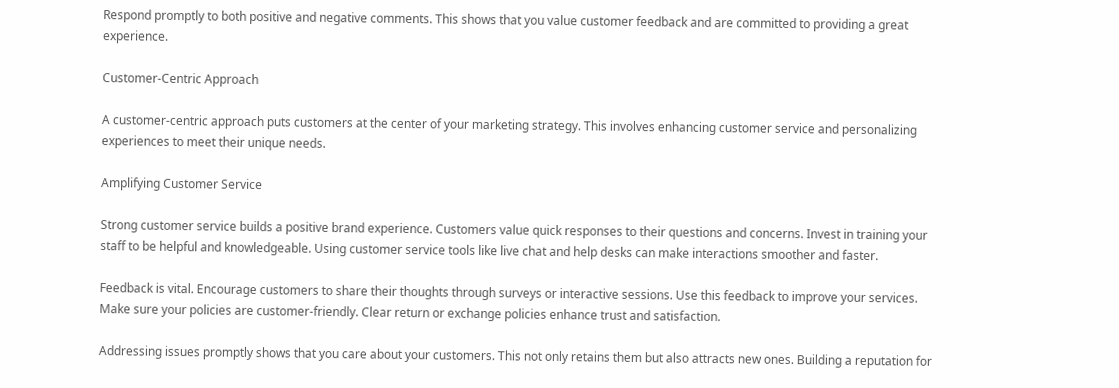Respond promptly to both positive and negative comments. This shows that you value customer feedback and are committed to providing a great experience.

Customer-Centric Approach

A customer-centric approach puts customers at the center of your marketing strategy. This involves enhancing customer service and personalizing experiences to meet their unique needs.

Amplifying Customer Service

Strong customer service builds a positive brand experience. Customers value quick responses to their questions and concerns. Invest in training your staff to be helpful and knowledgeable. Using customer service tools like live chat and help desks can make interactions smoother and faster.

Feedback is vital. Encourage customers to share their thoughts through surveys or interactive sessions. Use this feedback to improve your services. Make sure your policies are customer-friendly. Clear return or exchange policies enhance trust and satisfaction.

Addressing issues promptly shows that you care about your customers. This not only retains them but also attracts new ones. Building a reputation for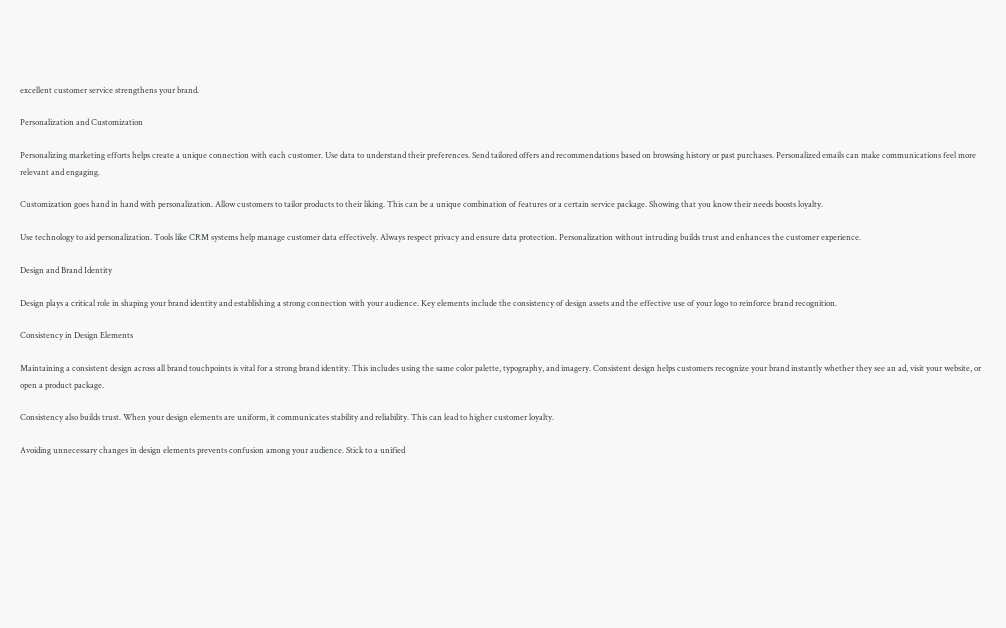excellent customer service strengthens your brand.

Personalization and Customization

Personalizing marketing efforts helps create a unique connection with each customer. Use data to understand their preferences. Send tailored offers and recommendations based on browsing history or past purchases. Personalized emails can make communications feel more relevant and engaging.

Customization goes hand in hand with personalization. Allow customers to tailor products to their liking. This can be a unique combination of features or a certain service package. Showing that you know their needs boosts loyalty.

Use technology to aid personalization. Tools like CRM systems help manage customer data effectively. Always respect privacy and ensure data protection. Personalization without intruding builds trust and enhances the customer experience.

Design and Brand Identity

Design plays a critical role in shaping your brand identity and establishing a strong connection with your audience. Key elements include the consistency of design assets and the effective use of your logo to reinforce brand recognition.

Consistency in Design Elements

Maintaining a consistent design across all brand touchpoints is vital for a strong brand identity. This includes using the same color palette, typography, and imagery. Consistent design helps customers recognize your brand instantly whether they see an ad, visit your website, or open a product package.

Consistency also builds trust. When your design elements are uniform, it communicates stability and reliability. This can lead to higher customer loyalty.

Avoiding unnecessary changes in design elements prevents confusion among your audience. Stick to a unified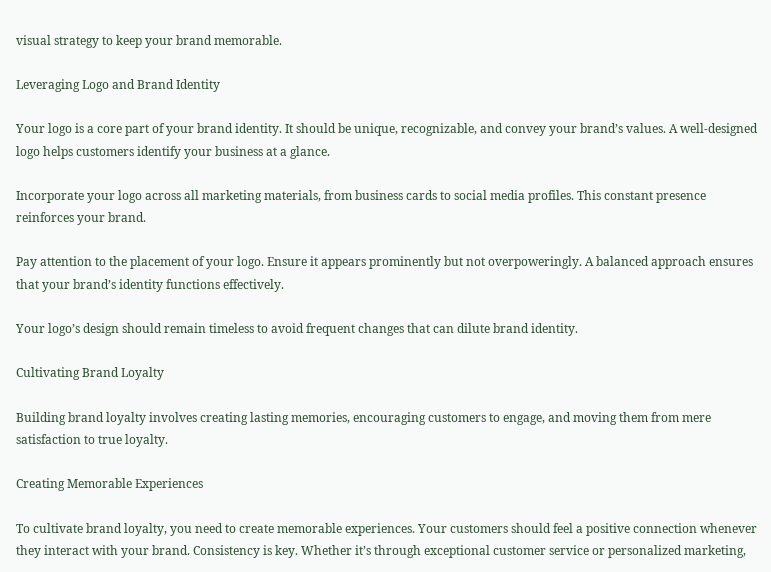visual strategy to keep your brand memorable.

Leveraging Logo and Brand Identity

Your logo is a core part of your brand identity. It should be unique, recognizable, and convey your brand’s values. A well-designed logo helps customers identify your business at a glance.

Incorporate your logo across all marketing materials, from business cards to social media profiles. This constant presence reinforces your brand.

Pay attention to the placement of your logo. Ensure it appears prominently but not overpoweringly. A balanced approach ensures that your brand’s identity functions effectively.

Your logo’s design should remain timeless to avoid frequent changes that can dilute brand identity.

Cultivating Brand Loyalty

Building brand loyalty involves creating lasting memories, encouraging customers to engage, and moving them from mere satisfaction to true loyalty.

Creating Memorable Experiences

To cultivate brand loyalty, you need to create memorable experiences. Your customers should feel a positive connection whenever they interact with your brand. Consistency is key. Whether it’s through exceptional customer service or personalized marketing,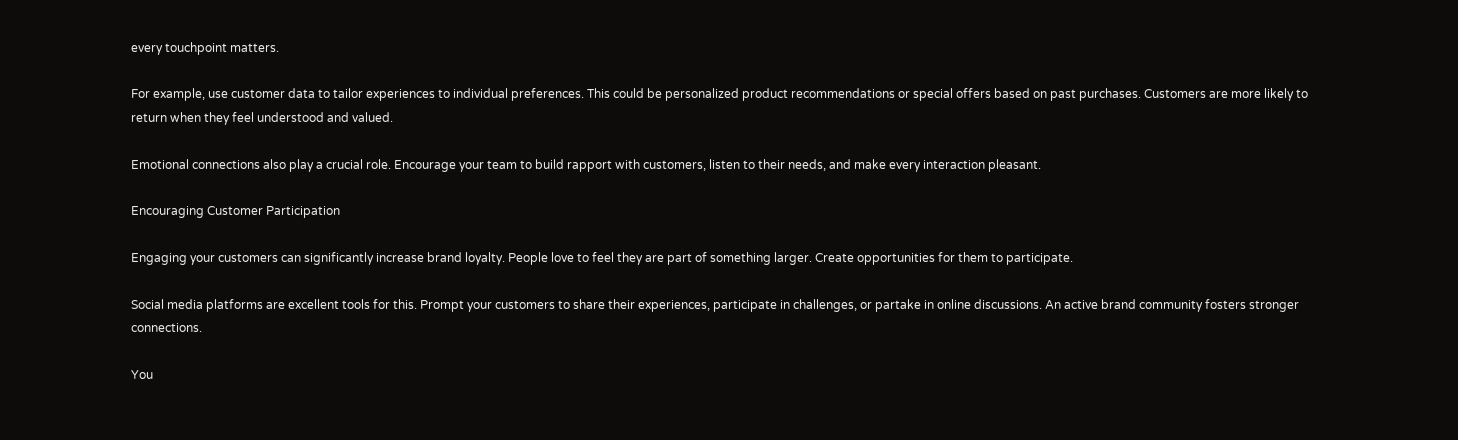every touchpoint matters.

For example, use customer data to tailor experiences to individual preferences. This could be personalized product recommendations or special offers based on past purchases. Customers are more likely to return when they feel understood and valued.

Emotional connections also play a crucial role. Encourage your team to build rapport with customers, listen to their needs, and make every interaction pleasant.

Encouraging Customer Participation

Engaging your customers can significantly increase brand loyalty. People love to feel they are part of something larger. Create opportunities for them to participate.

Social media platforms are excellent tools for this. Prompt your customers to share their experiences, participate in challenges, or partake in online discussions. An active brand community fosters stronger connections.

You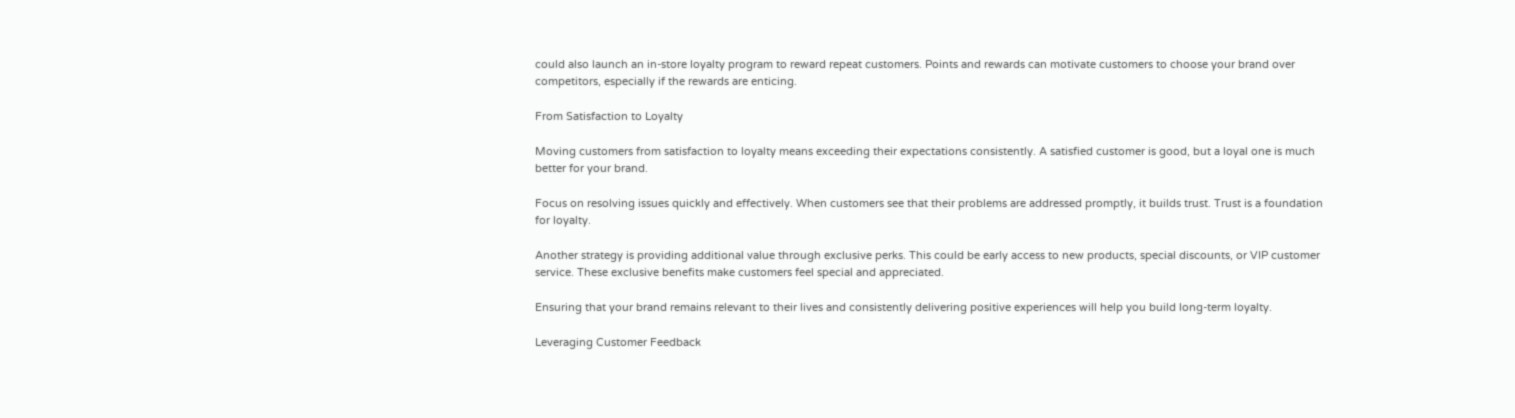could also launch an in-store loyalty program to reward repeat customers. Points and rewards can motivate customers to choose your brand over competitors, especially if the rewards are enticing.

From Satisfaction to Loyalty

Moving customers from satisfaction to loyalty means exceeding their expectations consistently. A satisfied customer is good, but a loyal one is much better for your brand.

Focus on resolving issues quickly and effectively. When customers see that their problems are addressed promptly, it builds trust. Trust is a foundation for loyalty.

Another strategy is providing additional value through exclusive perks. This could be early access to new products, special discounts, or VIP customer service. These exclusive benefits make customers feel special and appreciated.

Ensuring that your brand remains relevant to their lives and consistently delivering positive experiences will help you build long-term loyalty.

Leveraging Customer Feedback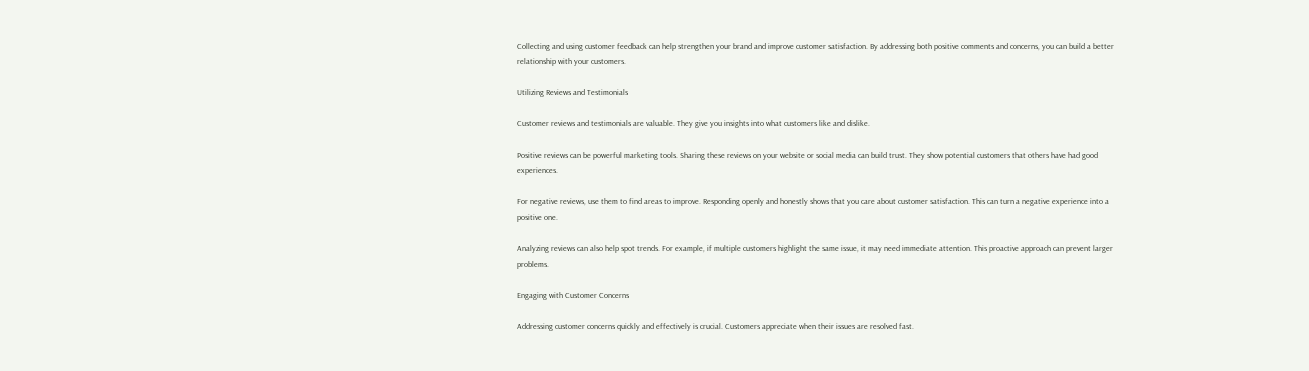Collecting and using customer feedback can help strengthen your brand and improve customer satisfaction. By addressing both positive comments and concerns, you can build a better relationship with your customers.

Utilizing Reviews and Testimonials

Customer reviews and testimonials are valuable. They give you insights into what customers like and dislike.

Positive reviews can be powerful marketing tools. Sharing these reviews on your website or social media can build trust. They show potential customers that others have had good experiences.

For negative reviews, use them to find areas to improve. Responding openly and honestly shows that you care about customer satisfaction. This can turn a negative experience into a positive one.

Analyzing reviews can also help spot trends. For example, if multiple customers highlight the same issue, it may need immediate attention. This proactive approach can prevent larger problems.

Engaging with Customer Concerns

Addressing customer concerns quickly and effectively is crucial. Customers appreciate when their issues are resolved fast.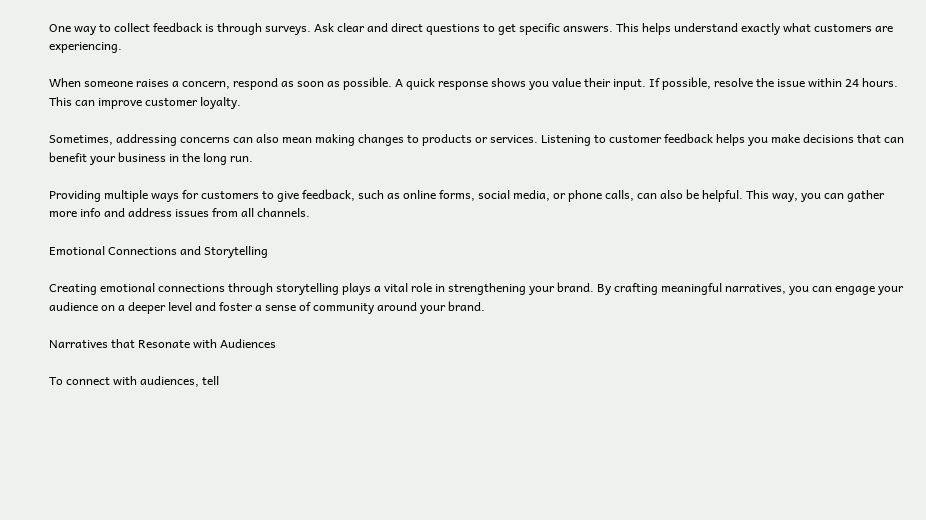One way to collect feedback is through surveys. Ask clear and direct questions to get specific answers. This helps understand exactly what customers are experiencing.

When someone raises a concern, respond as soon as possible. A quick response shows you value their input. If possible, resolve the issue within 24 hours. This can improve customer loyalty.

Sometimes, addressing concerns can also mean making changes to products or services. Listening to customer feedback helps you make decisions that can benefit your business in the long run.

Providing multiple ways for customers to give feedback, such as online forms, social media, or phone calls, can also be helpful. This way, you can gather more info and address issues from all channels.

Emotional Connections and Storytelling

Creating emotional connections through storytelling plays a vital role in strengthening your brand. By crafting meaningful narratives, you can engage your audience on a deeper level and foster a sense of community around your brand.

Narratives that Resonate with Audiences

To connect with audiences, tell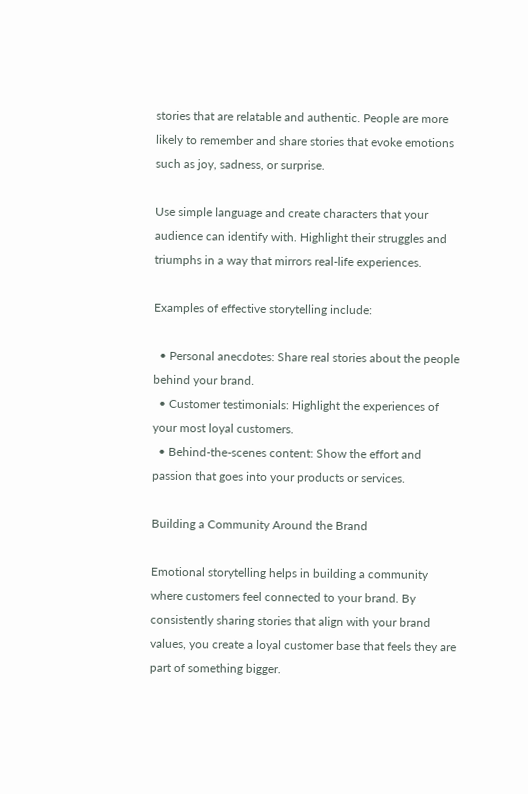stories that are relatable and authentic. People are more likely to remember and share stories that evoke emotions such as joy, sadness, or surprise.

Use simple language and create characters that your audience can identify with. Highlight their struggles and triumphs in a way that mirrors real-life experiences.

Examples of effective storytelling include:

  • Personal anecdotes: Share real stories about the people behind your brand.
  • Customer testimonials: Highlight the experiences of your most loyal customers.
  • Behind-the-scenes content: Show the effort and passion that goes into your products or services.

Building a Community Around the Brand

Emotional storytelling helps in building a community where customers feel connected to your brand. By consistently sharing stories that align with your brand values, you create a loyal customer base that feels they are part of something bigger.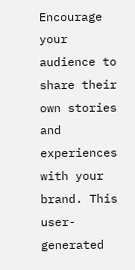Encourage your audience to share their own stories and experiences with your brand. This user-generated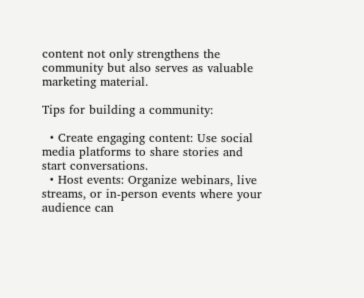content not only strengthens the community but also serves as valuable marketing material.

Tips for building a community:

  • Create engaging content: Use social media platforms to share stories and start conversations.
  • Host events: Organize webinars, live streams, or in-person events where your audience can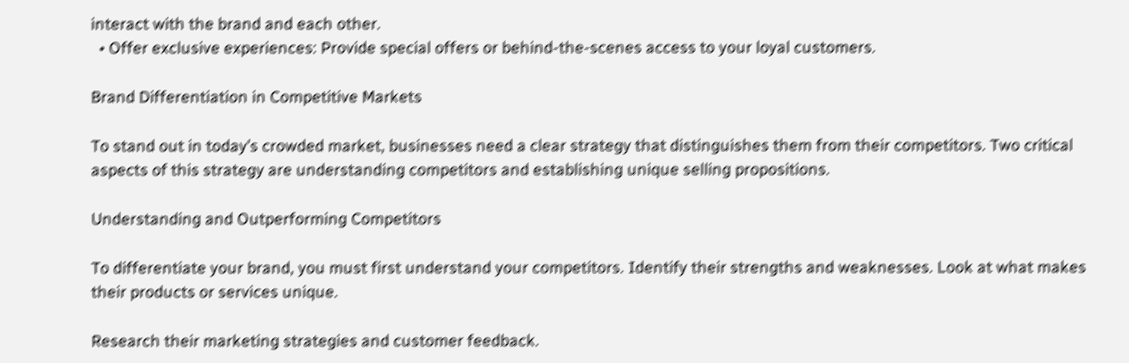interact with the brand and each other.
  • Offer exclusive experiences: Provide special offers or behind-the-scenes access to your loyal customers.

Brand Differentiation in Competitive Markets

To stand out in today’s crowded market, businesses need a clear strategy that distinguishes them from their competitors. Two critical aspects of this strategy are understanding competitors and establishing unique selling propositions.

Understanding and Outperforming Competitors

To differentiate your brand, you must first understand your competitors. Identify their strengths and weaknesses. Look at what makes their products or services unique.

Research their marketing strategies and customer feedback.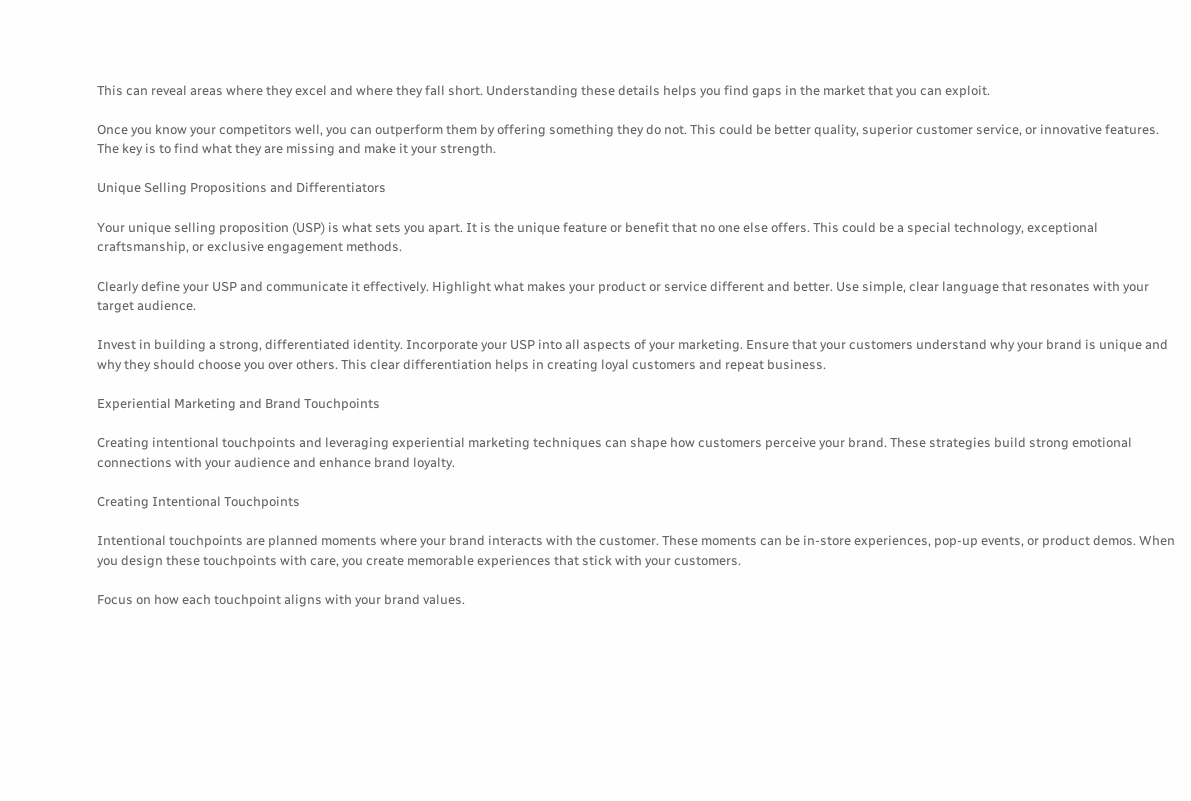This can reveal areas where they excel and where they fall short. Understanding these details helps you find gaps in the market that you can exploit.

Once you know your competitors well, you can outperform them by offering something they do not. This could be better quality, superior customer service, or innovative features. The key is to find what they are missing and make it your strength.

Unique Selling Propositions and Differentiators

Your unique selling proposition (USP) is what sets you apart. It is the unique feature or benefit that no one else offers. This could be a special technology, exceptional craftsmanship, or exclusive engagement methods.

Clearly define your USP and communicate it effectively. Highlight what makes your product or service different and better. Use simple, clear language that resonates with your target audience.

Invest in building a strong, differentiated identity. Incorporate your USP into all aspects of your marketing. Ensure that your customers understand why your brand is unique and why they should choose you over others. This clear differentiation helps in creating loyal customers and repeat business.

Experiential Marketing and Brand Touchpoints

Creating intentional touchpoints and leveraging experiential marketing techniques can shape how customers perceive your brand. These strategies build strong emotional connections with your audience and enhance brand loyalty.

Creating Intentional Touchpoints

Intentional touchpoints are planned moments where your brand interacts with the customer. These moments can be in-store experiences, pop-up events, or product demos. When you design these touchpoints with care, you create memorable experiences that stick with your customers.

Focus on how each touchpoint aligns with your brand values.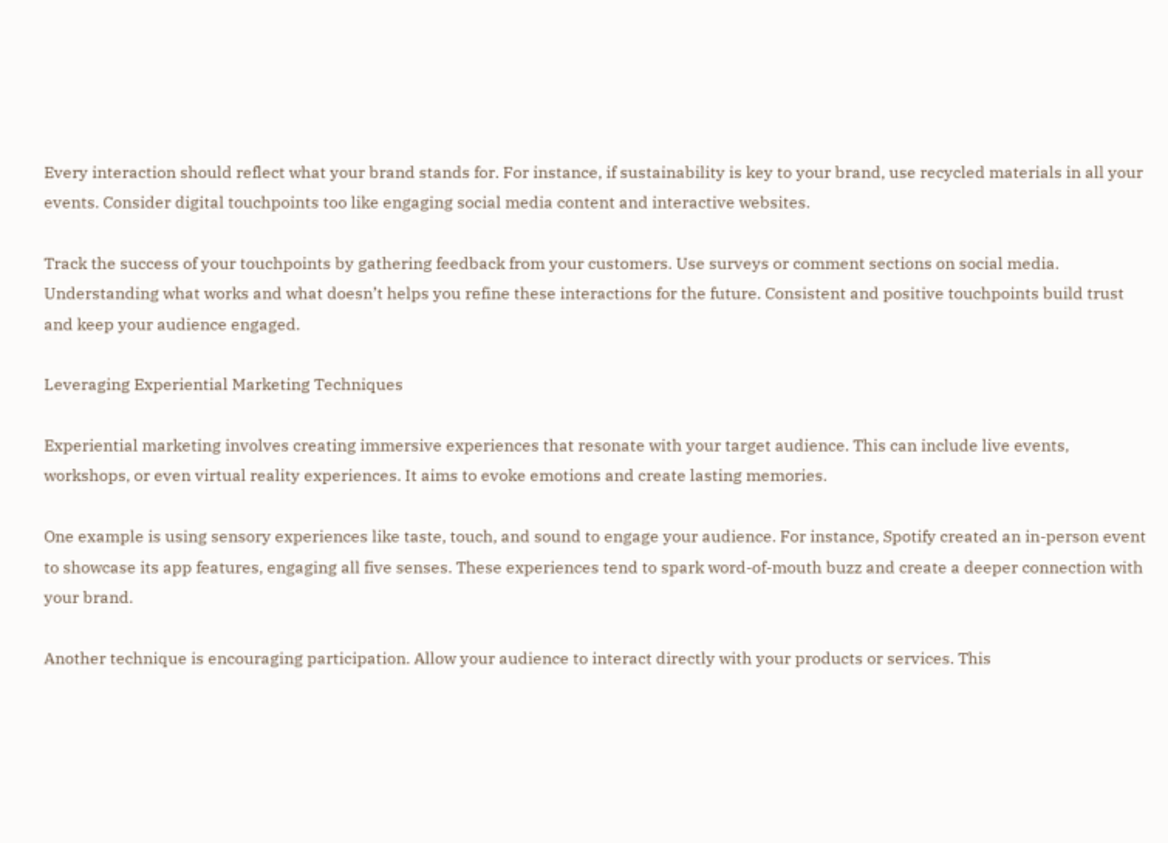Every interaction should reflect what your brand stands for. For instance, if sustainability is key to your brand, use recycled materials in all your events. Consider digital touchpoints too like engaging social media content and interactive websites.

Track the success of your touchpoints by gathering feedback from your customers. Use surveys or comment sections on social media. Understanding what works and what doesn’t helps you refine these interactions for the future. Consistent and positive touchpoints build trust and keep your audience engaged.

Leveraging Experiential Marketing Techniques

Experiential marketing involves creating immersive experiences that resonate with your target audience. This can include live events, workshops, or even virtual reality experiences. It aims to evoke emotions and create lasting memories.

One example is using sensory experiences like taste, touch, and sound to engage your audience. For instance, Spotify created an in-person event to showcase its app features, engaging all five senses. These experiences tend to spark word-of-mouth buzz and create a deeper connection with your brand.

Another technique is encouraging participation. Allow your audience to interact directly with your products or services. This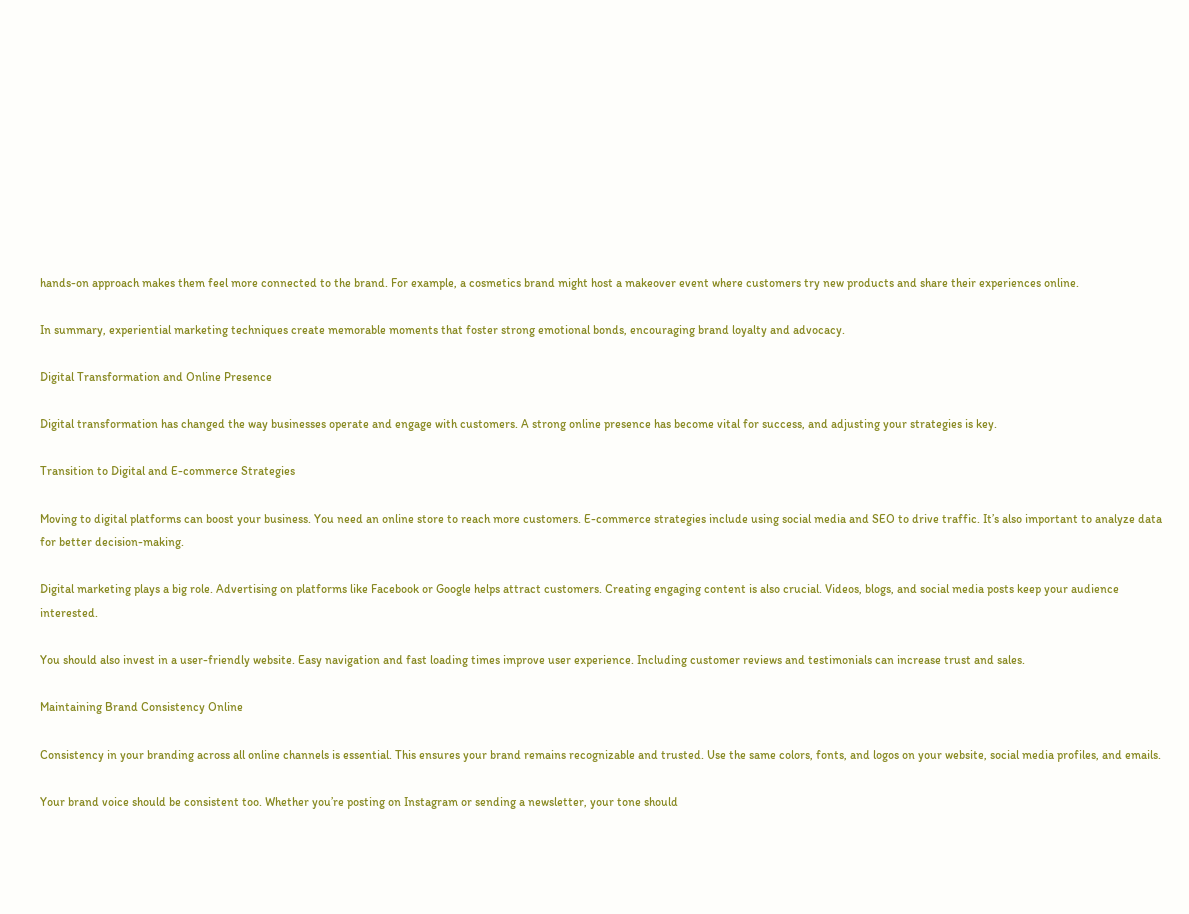hands-on approach makes them feel more connected to the brand. For example, a cosmetics brand might host a makeover event where customers try new products and share their experiences online.

In summary, experiential marketing techniques create memorable moments that foster strong emotional bonds, encouraging brand loyalty and advocacy.

Digital Transformation and Online Presence

Digital transformation has changed the way businesses operate and engage with customers. A strong online presence has become vital for success, and adjusting your strategies is key.

Transition to Digital and E-commerce Strategies

Moving to digital platforms can boost your business. You need an online store to reach more customers. E-commerce strategies include using social media and SEO to drive traffic. It’s also important to analyze data for better decision-making.

Digital marketing plays a big role. Advertising on platforms like Facebook or Google helps attract customers. Creating engaging content is also crucial. Videos, blogs, and social media posts keep your audience interested.

You should also invest in a user-friendly website. Easy navigation and fast loading times improve user experience. Including customer reviews and testimonials can increase trust and sales.

Maintaining Brand Consistency Online

Consistency in your branding across all online channels is essential. This ensures your brand remains recognizable and trusted. Use the same colors, fonts, and logos on your website, social media profiles, and emails.

Your brand voice should be consistent too. Whether you’re posting on Instagram or sending a newsletter, your tone should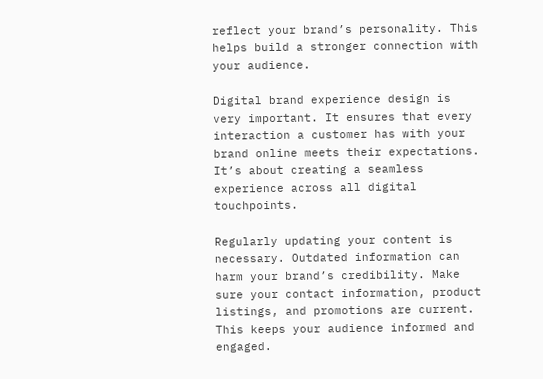reflect your brand’s personality. This helps build a stronger connection with your audience.

Digital brand experience design is very important. It ensures that every interaction a customer has with your brand online meets their expectations. It’s about creating a seamless experience across all digital touchpoints.

Regularly updating your content is necessary. Outdated information can harm your brand’s credibility. Make sure your contact information, product listings, and promotions are current. This keeps your audience informed and engaged.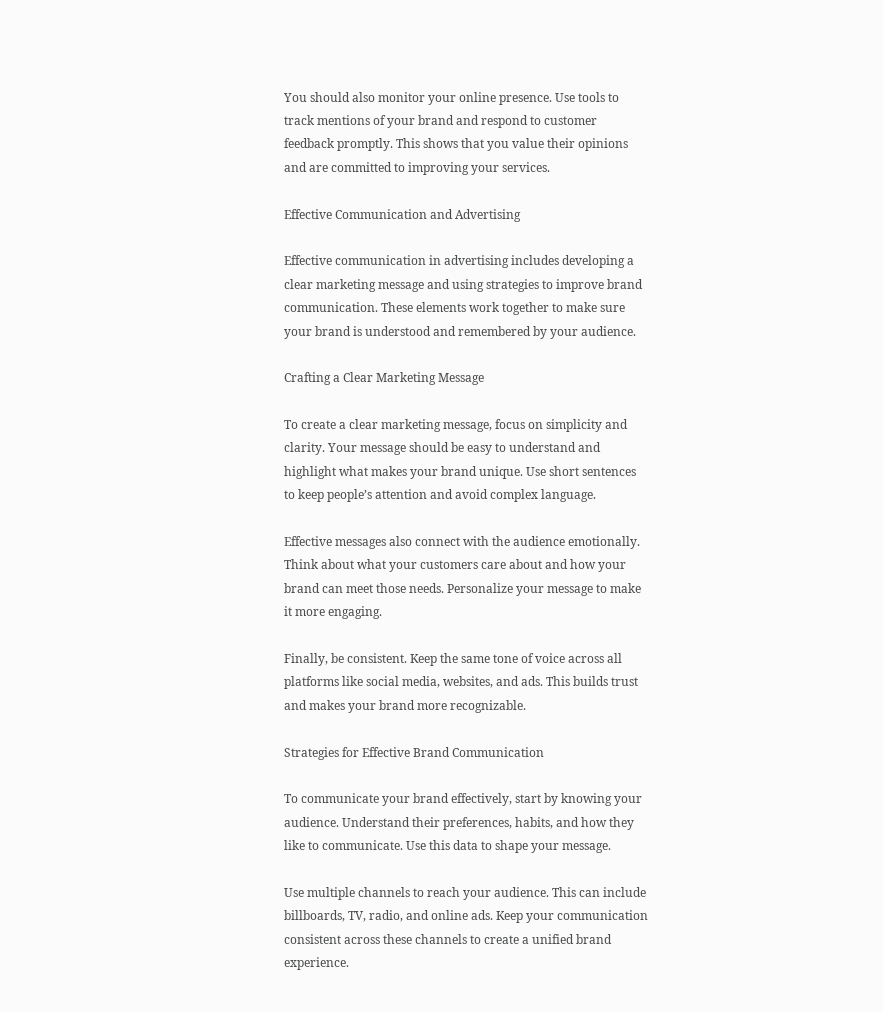You should also monitor your online presence. Use tools to track mentions of your brand and respond to customer feedback promptly. This shows that you value their opinions and are committed to improving your services.

Effective Communication and Advertising

Effective communication in advertising includes developing a clear marketing message and using strategies to improve brand communication. These elements work together to make sure your brand is understood and remembered by your audience.

Crafting a Clear Marketing Message

To create a clear marketing message, focus on simplicity and clarity. Your message should be easy to understand and highlight what makes your brand unique. Use short sentences to keep people’s attention and avoid complex language.

Effective messages also connect with the audience emotionally. Think about what your customers care about and how your brand can meet those needs. Personalize your message to make it more engaging.

Finally, be consistent. Keep the same tone of voice across all platforms like social media, websites, and ads. This builds trust and makes your brand more recognizable.

Strategies for Effective Brand Communication

To communicate your brand effectively, start by knowing your audience. Understand their preferences, habits, and how they like to communicate. Use this data to shape your message.

Use multiple channels to reach your audience. This can include billboards, TV, radio, and online ads. Keep your communication consistent across these channels to create a unified brand experience.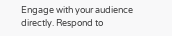Engage with your audience directly. Respond to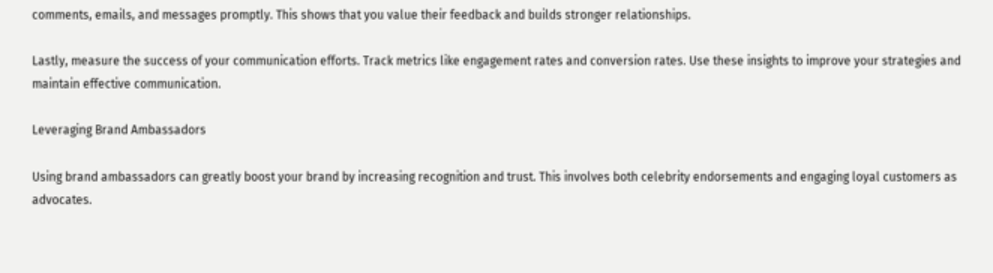comments, emails, and messages promptly. This shows that you value their feedback and builds stronger relationships.

Lastly, measure the success of your communication efforts. Track metrics like engagement rates and conversion rates. Use these insights to improve your strategies and maintain effective communication.

Leveraging Brand Ambassadors

Using brand ambassadors can greatly boost your brand by increasing recognition and trust. This involves both celebrity endorsements and engaging loyal customers as advocates.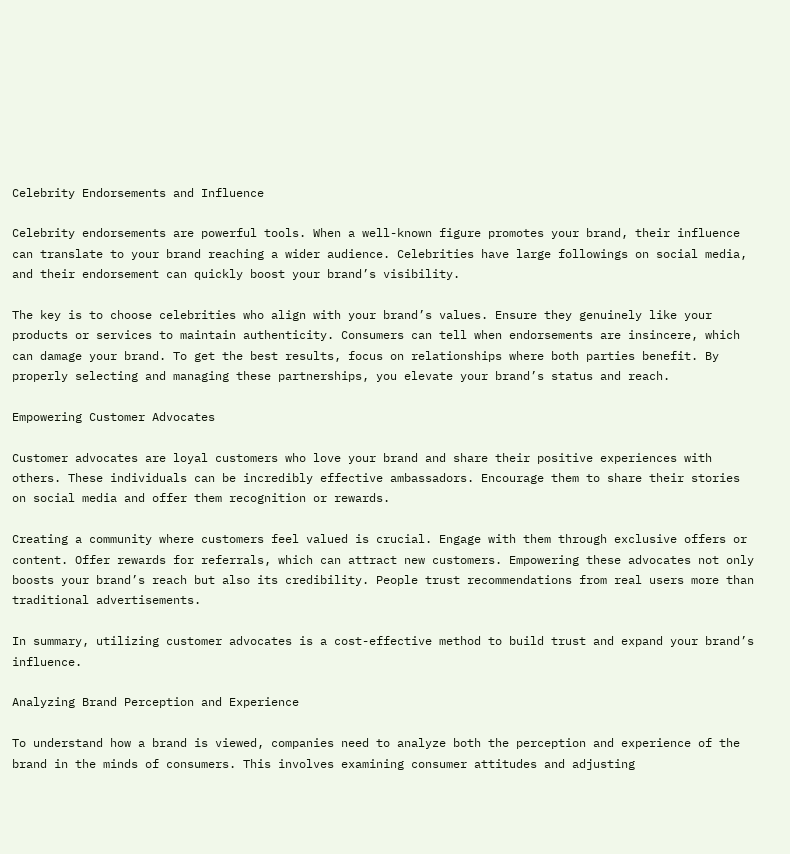Celebrity Endorsements and Influence

Celebrity endorsements are powerful tools. When a well-known figure promotes your brand, their influence can translate to your brand reaching a wider audience. Celebrities have large followings on social media, and their endorsement can quickly boost your brand’s visibility.

The key is to choose celebrities who align with your brand’s values. Ensure they genuinely like your products or services to maintain authenticity. Consumers can tell when endorsements are insincere, which can damage your brand. To get the best results, focus on relationships where both parties benefit. By properly selecting and managing these partnerships, you elevate your brand’s status and reach.

Empowering Customer Advocates

Customer advocates are loyal customers who love your brand and share their positive experiences with others. These individuals can be incredibly effective ambassadors. Encourage them to share their stories on social media and offer them recognition or rewards.

Creating a community where customers feel valued is crucial. Engage with them through exclusive offers or content. Offer rewards for referrals, which can attract new customers. Empowering these advocates not only boosts your brand’s reach but also its credibility. People trust recommendations from real users more than traditional advertisements.

In summary, utilizing customer advocates is a cost-effective method to build trust and expand your brand’s influence.

Analyzing Brand Perception and Experience

To understand how a brand is viewed, companies need to analyze both the perception and experience of the brand in the minds of consumers. This involves examining consumer attitudes and adjusting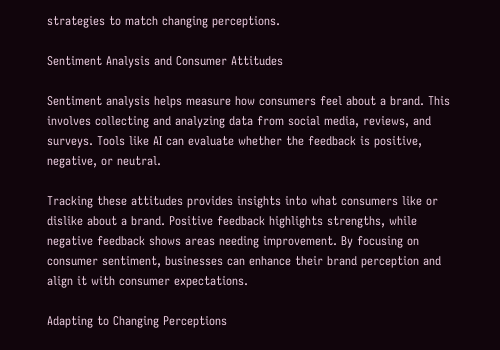strategies to match changing perceptions.

Sentiment Analysis and Consumer Attitudes

Sentiment analysis helps measure how consumers feel about a brand. This involves collecting and analyzing data from social media, reviews, and surveys. Tools like AI can evaluate whether the feedback is positive, negative, or neutral.

Tracking these attitudes provides insights into what consumers like or dislike about a brand. Positive feedback highlights strengths, while negative feedback shows areas needing improvement. By focusing on consumer sentiment, businesses can enhance their brand perception and align it with consumer expectations.

Adapting to Changing Perceptions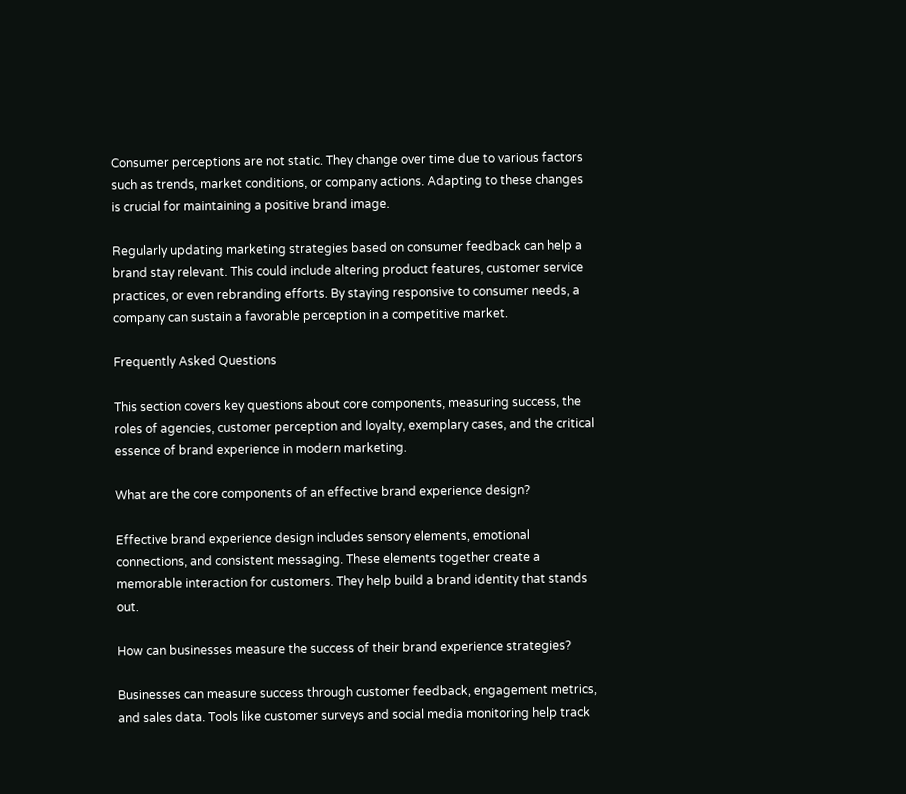Consumer perceptions are not static. They change over time due to various factors such as trends, market conditions, or company actions. Adapting to these changes is crucial for maintaining a positive brand image.

Regularly updating marketing strategies based on consumer feedback can help a brand stay relevant. This could include altering product features, customer service practices, or even rebranding efforts. By staying responsive to consumer needs, a company can sustain a favorable perception in a competitive market.

Frequently Asked Questions

This section covers key questions about core components, measuring success, the roles of agencies, customer perception and loyalty, exemplary cases, and the critical essence of brand experience in modern marketing.

What are the core components of an effective brand experience design?

Effective brand experience design includes sensory elements, emotional connections, and consistent messaging. These elements together create a memorable interaction for customers. They help build a brand identity that stands out.

How can businesses measure the success of their brand experience strategies?

Businesses can measure success through customer feedback, engagement metrics, and sales data. Tools like customer surveys and social media monitoring help track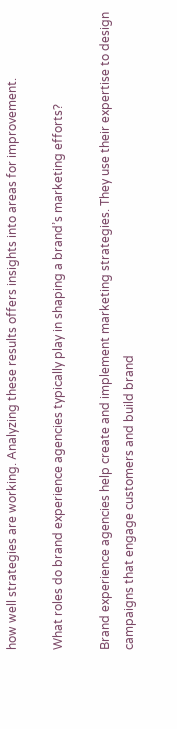how well strategies are working. Analyzing these results offers insights into areas for improvement.

What roles do brand experience agencies typically play in shaping a brand’s marketing efforts?

Brand experience agencies help create and implement marketing strategies. They use their expertise to design campaigns that engage customers and build brand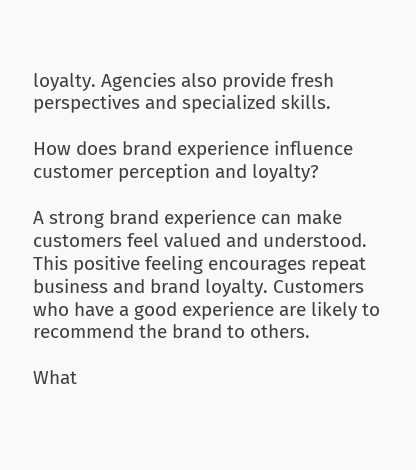loyalty. Agencies also provide fresh perspectives and specialized skills.

How does brand experience influence customer perception and loyalty?

A strong brand experience can make customers feel valued and understood. This positive feeling encourages repeat business and brand loyalty. Customers who have a good experience are likely to recommend the brand to others.

What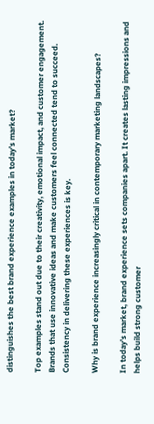distinguishes the best brand experience examples in today’s market?

Top examples stand out due to their creativity, emotional impact, and customer engagement. Brands that use innovative ideas and make customers feel connected tend to succeed. Consistency in delivering these experiences is key.

Why is brand experience increasingly critical in contemporary marketing landscapes?

In today’s market, brand experience sets companies apart. It creates lasting impressions and helps build strong customer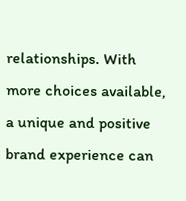relationships. With more choices available, a unique and positive brand experience can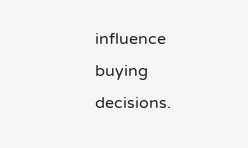influence buying decisions.